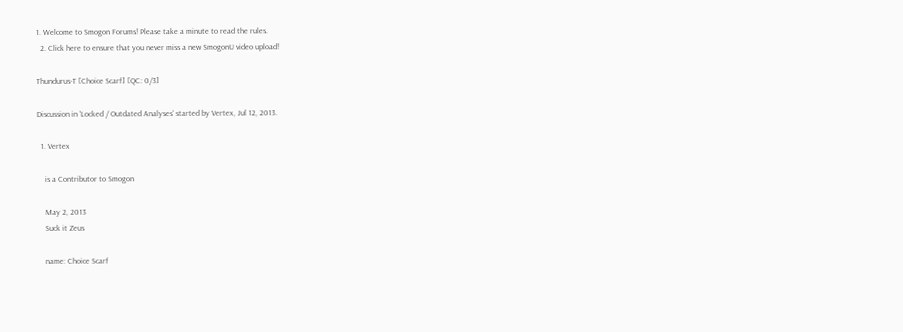1. Welcome to Smogon Forums! Please take a minute to read the rules.
  2. Click here to ensure that you never miss a new SmogonU video upload!

Thundurus-T [Choice Scarf] [QC: 0/3]

Discussion in 'Locked / Outdated Analyses' started by Vertex, Jul 12, 2013.

  1. Vertex

    is a Contributor to Smogon

    May 2, 2013
    Suck it Zeus

    name: Choice Scarf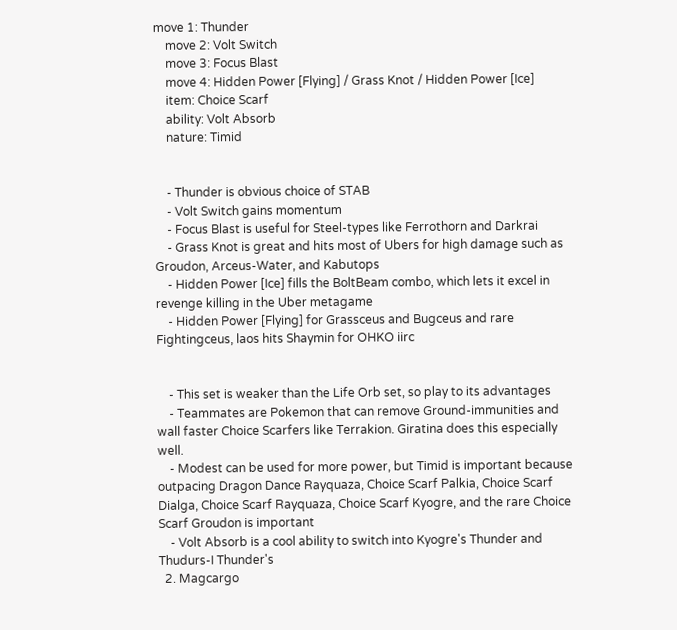move 1: Thunder
    move 2: Volt Switch
    move 3: Focus Blast
    move 4: Hidden Power [Flying] / Grass Knot / Hidden Power [Ice]
    item: Choice Scarf
    ability: Volt Absorb
    nature: Timid


    - Thunder is obvious choice of STAB
    - Volt Switch gains momentum
    - Focus Blast is useful for Steel-types like Ferrothorn and Darkrai
    - Grass Knot is great and hits most of Ubers for high damage such as Groudon, Arceus-Water, and Kabutops
    - Hidden Power [Ice] fills the BoltBeam combo, which lets it excel in revenge killing in the Uber metagame
    - Hidden Power [Flying] for Grassceus and Bugceus and rare Fightingceus, laos hits Shaymin for OHKO iirc


    - This set is weaker than the Life Orb set, so play to its advantages
    - Teammates are Pokemon that can remove Ground-immunities and wall faster Choice Scarfers like Terrakion. Giratina does this especially well.
    - Modest can be used for more power, but Timid is important because outpacing Dragon Dance Rayquaza, Choice Scarf Palkia, Choice Scarf Dialga, Choice Scarf Rayquaza, Choice Scarf Kyogre, and the rare Choice Scarf Groudon is important
    - Volt Absorb is a cool ability to switch into Kyogre's Thunder and Thudurs-I Thunder's
  2. Magcargo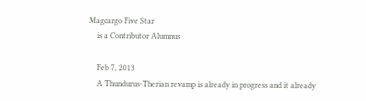Magcargo Five Star
    is a Contributor Alumnus

    Feb 7, 2013
    A Thundurus-Therian revamp is already in progress and it already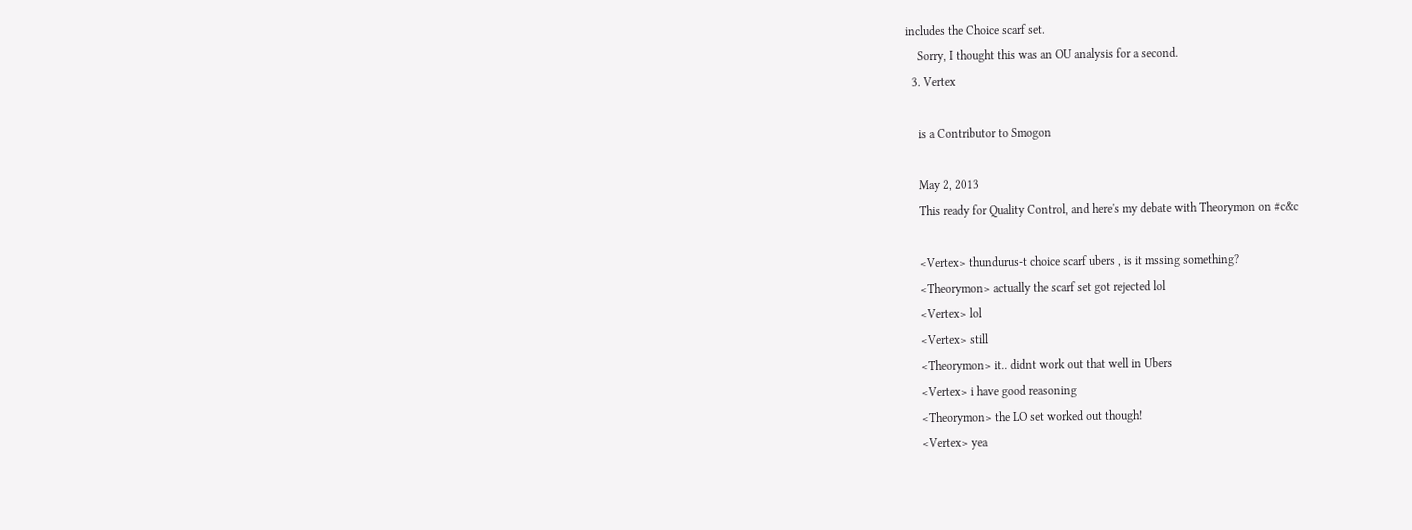includes the Choice scarf set.
    Sorry, I thought this was an OU analysis for a second.
  3. Vertex

    is a Contributor to Smogon

    May 2, 2013
    This ready for Quality Control, and here's my debate with Theorymon on #c&c

    <Vertex> thundurus-t choice scarf ubers , is it mssing something?
    <Theorymon> actually the scarf set got rejected lol
    <Vertex> lol
    <Vertex> still
    <Theorymon> it.. didnt work out that well in Ubers
    <Vertex> i have good reasoning
    <Theorymon> the LO set worked out though!
    <Vertex> yea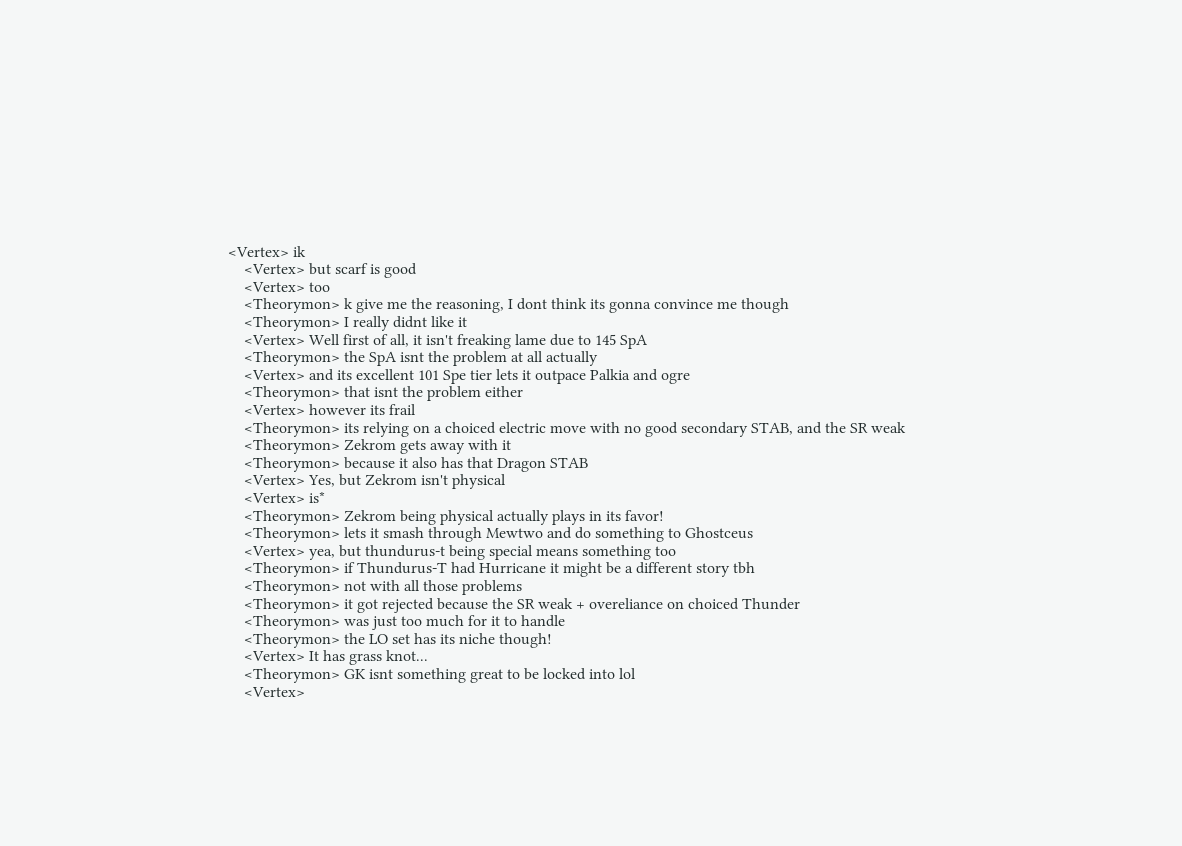<Vertex> ik
    <Vertex> but scarf is good
    <Vertex> too
    <Theorymon> k give me the reasoning, I dont think its gonna convince me though
    <Theorymon> I really didnt like it
    <Vertex> Well first of all, it isn't freaking lame due to 145 SpA
    <Theorymon> the SpA isnt the problem at all actually
    <Vertex> and its excellent 101 Spe tier lets it outpace Palkia and ogre
    <Theorymon> that isnt the problem either
    <Vertex> however its frail
    <Theorymon> its relying on a choiced electric move with no good secondary STAB, and the SR weak
    <Theorymon> Zekrom gets away with it
    <Theorymon> because it also has that Dragon STAB
    <Vertex> Yes, but Zekrom isn't physical
    <Vertex> is*
    <Theorymon> Zekrom being physical actually plays in its favor!
    <Theorymon> lets it smash through Mewtwo and do something to Ghostceus
    <Vertex> yea, but thundurus-t being special means something too
    <Theorymon> if Thundurus-T had Hurricane it might be a different story tbh
    <Theorymon> not with all those problems
    <Theorymon> it got rejected because the SR weak + overeliance on choiced Thunder
    <Theorymon> was just too much for it to handle
    <Theorymon> the LO set has its niche though!
    <Vertex> It has grass knot...
    <Theorymon> GK isnt something great to be locked into lol
    <Vertex>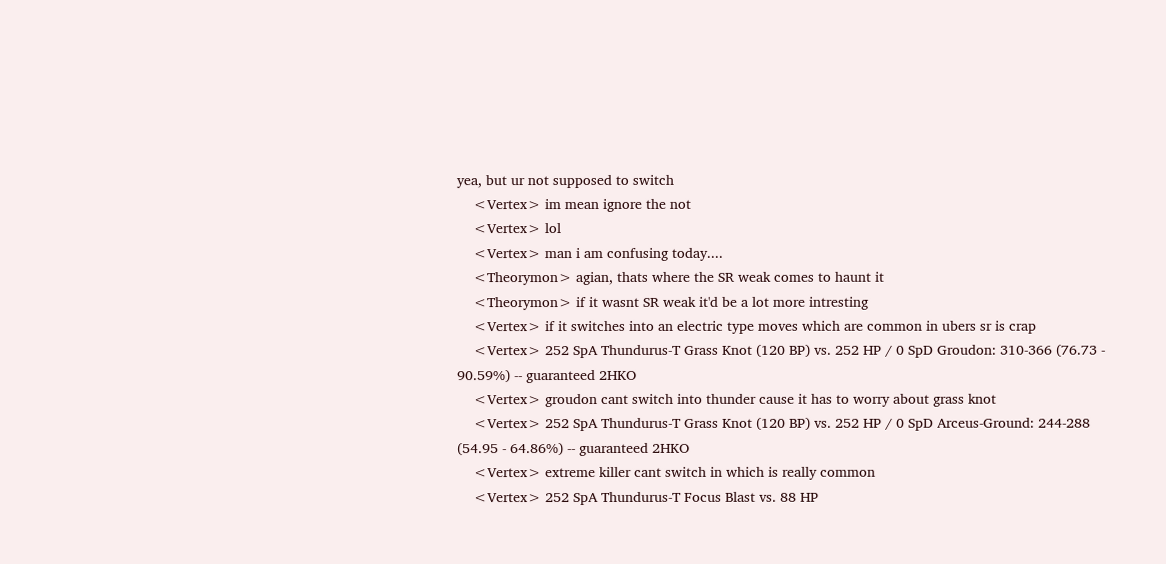yea, but ur not supposed to switch
    <Vertex> im mean ignore the not
    <Vertex> lol
    <Vertex> man i am confusing today....
    <Theorymon> agian, thats where the SR weak comes to haunt it
    <Theorymon> if it wasnt SR weak it'd be a lot more intresting
    <Vertex> if it switches into an electric type moves which are common in ubers sr is crap
    <Vertex> 252 SpA Thundurus-T Grass Knot (120 BP) vs. 252 HP / 0 SpD Groudon: 310-366 (76.73 - 90.59%) -- guaranteed 2HKO
    <Vertex> groudon cant switch into thunder cause it has to worry about grass knot
    <Vertex> 252 SpA Thundurus-T Grass Knot (120 BP) vs. 252 HP / 0 SpD Arceus-Ground: 244-288 (54.95 - 64.86%) -- guaranteed 2HKO
    <Vertex> extreme killer cant switch in which is really common
    <Vertex> 252 SpA Thundurus-T Focus Blast vs. 88 HP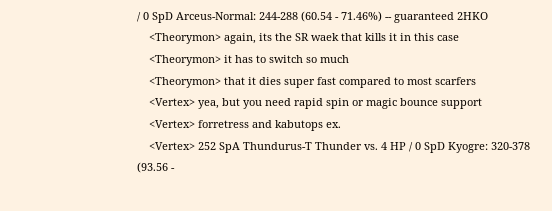/ 0 SpD Arceus-Normal: 244-288 (60.54 - 71.46%) -- guaranteed 2HKO
    <Theorymon> again, its the SR waek that kills it in this case
    <Theorymon> it has to switch so much
    <Theorymon> that it dies super fast compared to most scarfers
    <Vertex> yea, but you need rapid spin or magic bounce support
    <Vertex> forretress and kabutops ex.
    <Vertex> 252 SpA Thundurus-T Thunder vs. 4 HP / 0 SpD Kyogre: 320-378 (93.56 -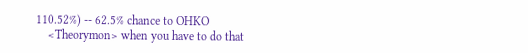110.52%) -- 62.5% chance to OHKO
    <Theorymon> when you have to do that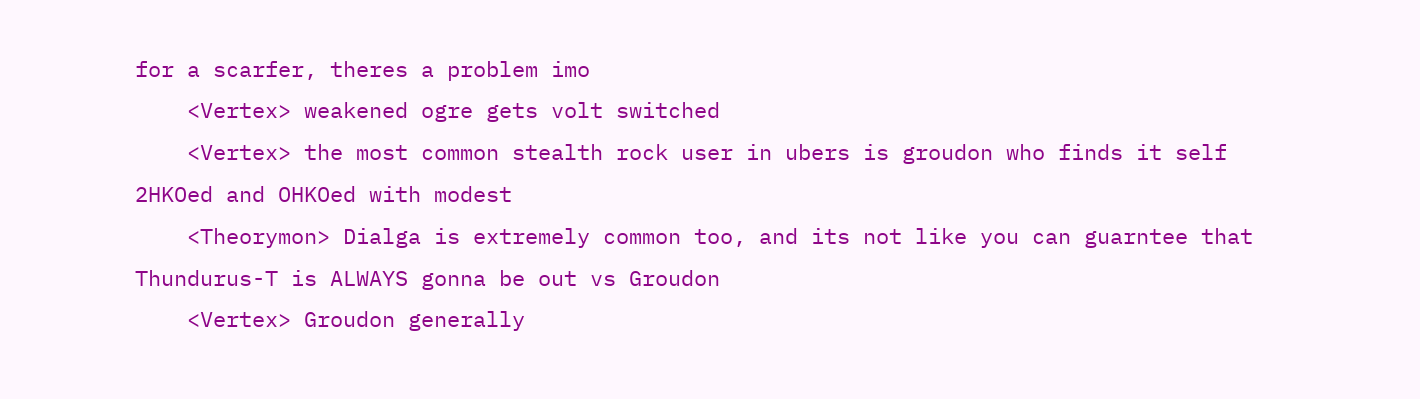for a scarfer, theres a problem imo
    <Vertex> weakened ogre gets volt switched
    <Vertex> the most common stealth rock user in ubers is groudon who finds it self 2HKOed and OHKOed with modest
    <Theorymon> Dialga is extremely common too, and its not like you can guarntee that Thundurus-T is ALWAYS gonna be out vs Groudon
    <Vertex> Groudon generally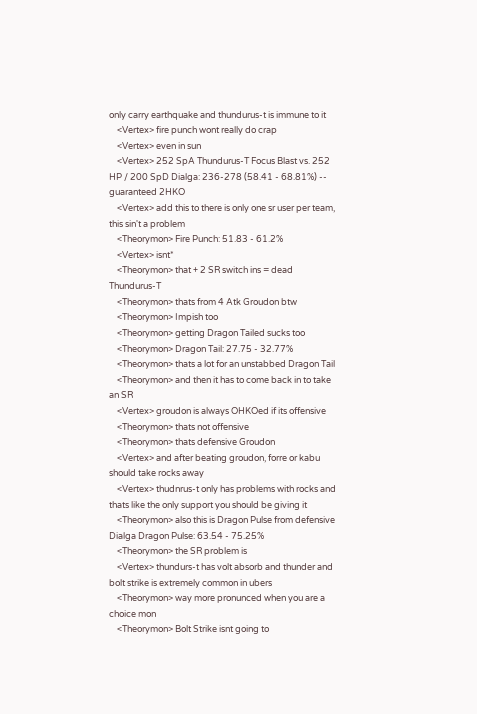only carry earthquake and thundurus-t is immune to it
    <Vertex> fire punch wont really do crap
    <Vertex> even in sun
    <Vertex> 252 SpA Thundurus-T Focus Blast vs. 252 HP / 200 SpD Dialga: 236-278 (58.41 - 68.81%) -- guaranteed 2HKO
    <Vertex> add this to there is only one sr user per team, this sin't a problem
    <Theorymon> Fire Punch: 51.83 - 61.2%
    <Vertex> isnt*
    <Theorymon> that + 2 SR switch ins = dead Thundurus-T
    <Theorymon> thats from 4 Atk Groudon btw
    <Theorymon> Impish too
    <Theorymon> getting Dragon Tailed sucks too
    <Theorymon> Dragon Tail: 27.75 - 32.77%
    <Theorymon> thats a lot for an unstabbed Dragon Tail
    <Theorymon> and then it has to come back in to take an SR
    <Vertex> groudon is always OHKOed if its offensive
    <Theorymon> thats not offensive
    <Theorymon> thats defensive Groudon
    <Vertex> and after beating groudon, forre or kabu should take rocks away
    <Vertex> thudnrus-t only has problems with rocks and thats like the only support you should be giving it
    <Theorymon> also this is Dragon Pulse from defensive Dialga Dragon Pulse: 63.54 - 75.25%
    <Theorymon> the SR problem is
    <Vertex> thundurs-t has volt absorb and thunder and bolt strike is extremely common in ubers
    <Theorymon> way more pronunced when you are a choice mon
    <Theorymon> Bolt Strike isnt going to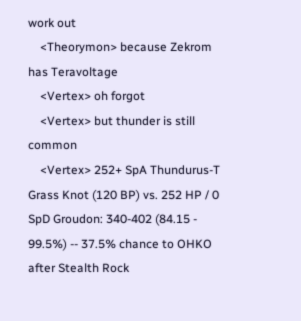work out
    <Theorymon> because Zekrom has Teravoltage
    <Vertex> oh forgot
    <Vertex> but thunder is still common
    <Vertex> 252+ SpA Thundurus-T Grass Knot (120 BP) vs. 252 HP / 0 SpD Groudon: 340-402 (84.15 - 99.5%) -- 37.5% chance to OHKO after Stealth Rock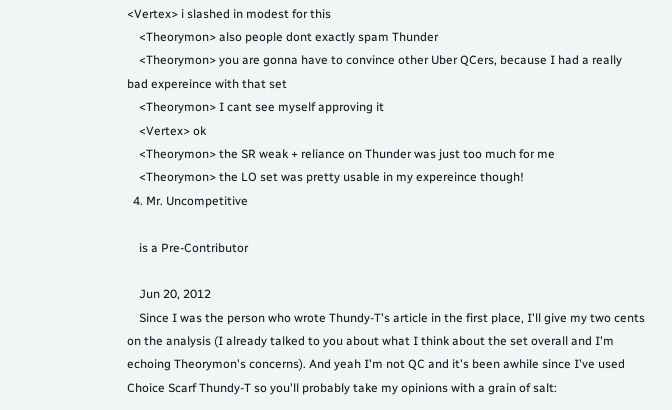<Vertex> i slashed in modest for this
    <Theorymon> also people dont exactly spam Thunder
    <Theorymon> you are gonna have to convince other Uber QCers, because I had a really bad expereince with that set
    <Theorymon> I cant see myself approving it
    <Vertex> ok
    <Theorymon> the SR weak + reliance on Thunder was just too much for me
    <Theorymon> the LO set was pretty usable in my expereince though!
  4. Mr. Uncompetitive

    is a Pre-Contributor

    Jun 20, 2012
    Since I was the person who wrote Thundy-T's article in the first place, I'll give my two cents on the analysis (I already talked to you about what I think about the set overall and I'm echoing Theorymon's concerns). And yeah I'm not QC and it's been awhile since I've used Choice Scarf Thundy-T so you'll probably take my opinions with a grain of salt: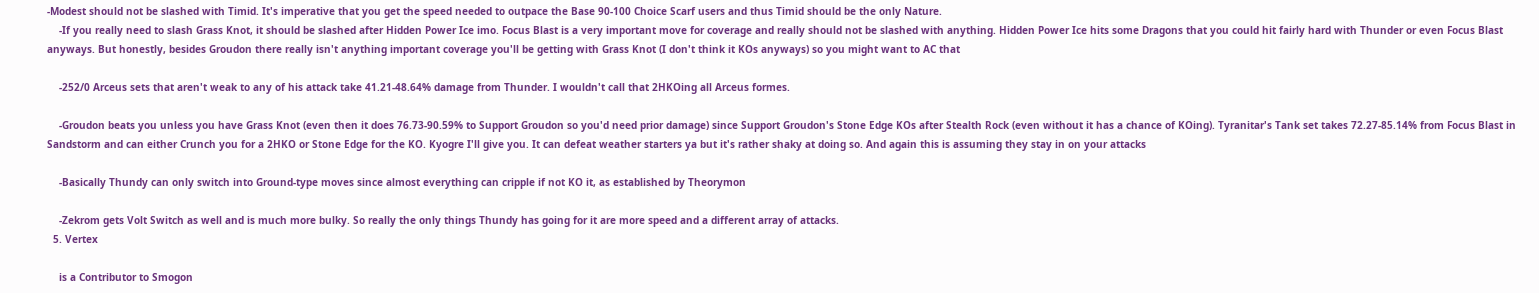-Modest should not be slashed with Timid. It's imperative that you get the speed needed to outpace the Base 90-100 Choice Scarf users and thus Timid should be the only Nature.
    -If you really need to slash Grass Knot, it should be slashed after Hidden Power Ice imo. Focus Blast is a very important move for coverage and really should not be slashed with anything. Hidden Power Ice hits some Dragons that you could hit fairly hard with Thunder or even Focus Blast anyways. But honestly, besides Groudon there really isn't anything important coverage you'll be getting with Grass Knot (I don't think it KOs anyways) so you might want to AC that

    -252/0 Arceus sets that aren't weak to any of his attack take 41.21-48.64% damage from Thunder. I wouldn't call that 2HKOing all Arceus formes.

    -Groudon beats you unless you have Grass Knot (even then it does 76.73-90.59% to Support Groudon so you'd need prior damage) since Support Groudon's Stone Edge KOs after Stealth Rock (even without it has a chance of KOing). Tyranitar's Tank set takes 72.27-85.14% from Focus Blast in Sandstorm and can either Crunch you for a 2HKO or Stone Edge for the KO. Kyogre I'll give you. It can defeat weather starters ya but it's rather shaky at doing so. And again this is assuming they stay in on your attacks

    -Basically Thundy can only switch into Ground-type moves since almost everything can cripple if not KO it, as established by Theorymon

    -Zekrom gets Volt Switch as well and is much more bulky. So really the only things Thundy has going for it are more speed and a different array of attacks.
  5. Vertex

    is a Contributor to Smogon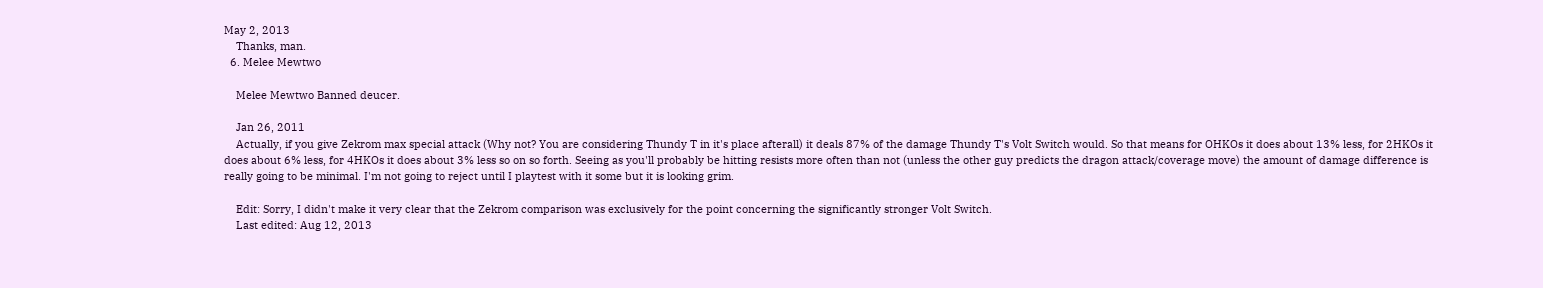May 2, 2013
    Thanks, man.
  6. Melee Mewtwo

    Melee Mewtwo Banned deucer.

    Jan 26, 2011
    Actually, if you give Zekrom max special attack (Why not? You are considering Thundy T in it's place afterall) it deals 87% of the damage Thundy T's Volt Switch would. So that means for OHKOs it does about 13% less, for 2HKOs it does about 6% less, for 4HKOs it does about 3% less so on so forth. Seeing as you'll probably be hitting resists more often than not (unless the other guy predicts the dragon attack/coverage move) the amount of damage difference is really going to be minimal. I'm not going to reject until I playtest with it some but it is looking grim.

    Edit: Sorry, I didn't make it very clear that the Zekrom comparison was exclusively for the point concerning the significantly stronger Volt Switch.
    Last edited: Aug 12, 2013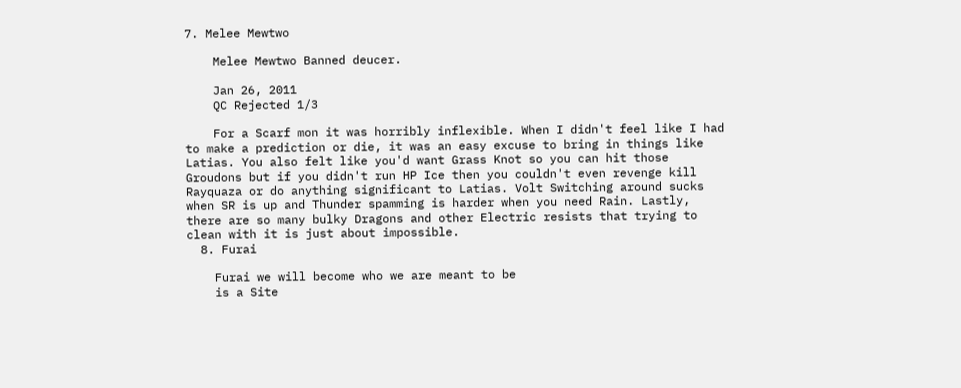7. Melee Mewtwo

    Melee Mewtwo Banned deucer.

    Jan 26, 2011
    QC Rejected 1/3

    For a Scarf mon it was horribly inflexible. When I didn't feel like I had to make a prediction or die, it was an easy excuse to bring in things like Latias. You also felt like you'd want Grass Knot so you can hit those Groudons but if you didn't run HP Ice then you couldn't even revenge kill Rayquaza or do anything significant to Latias. Volt Switching around sucks when SR is up and Thunder spamming is harder when you need Rain. Lastly, there are so many bulky Dragons and other Electric resists that trying to clean with it is just about impossible.
  8. Furai

    Furai we will become who we are meant to be
    is a Site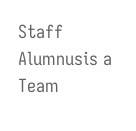Staff Alumnusis a Team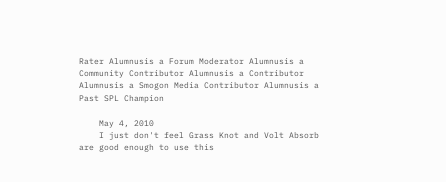Rater Alumnusis a Forum Moderator Alumnusis a Community Contributor Alumnusis a Contributor Alumnusis a Smogon Media Contributor Alumnusis a Past SPL Champion

    May 4, 2010
    I just don't feel Grass Knot and Volt Absorb are good enough to use this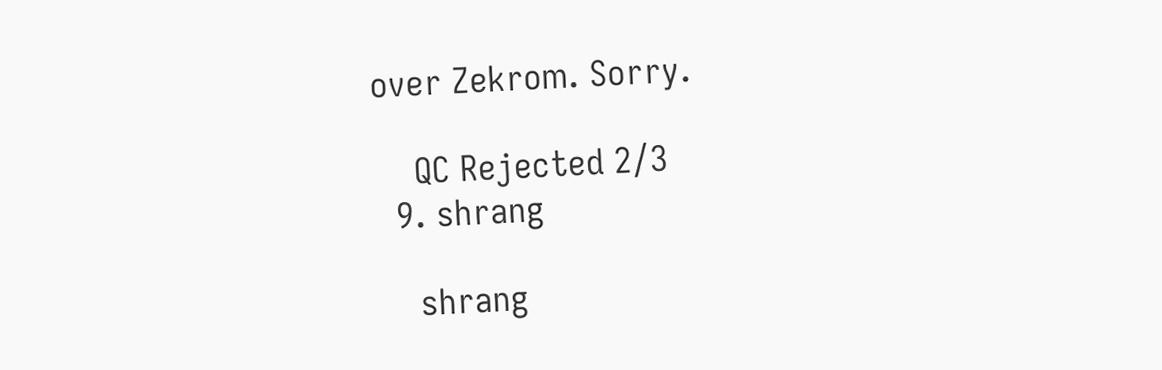over Zekrom. Sorry.

    QC Rejected 2/3
  9. shrang

    shrang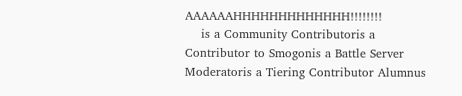AAAAAAHHHHHHHHHHHHH!!!!!!!!
    is a Community Contributoris a Contributor to Smogonis a Battle Server Moderatoris a Tiering Contributor Alumnus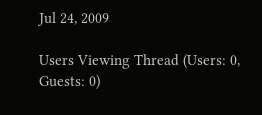Jul 24, 2009

Users Viewing Thread (Users: 0, Guests: 0)